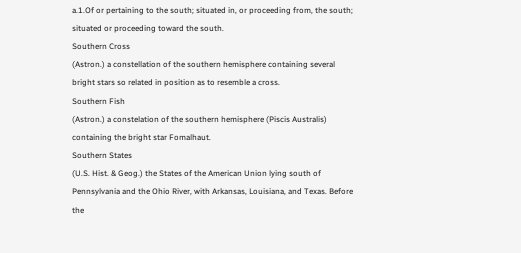a.1.Of or pertaining to the south; situated in, or proceeding from, the south; situated or proceeding toward the south.
Southern Cross
(Astron.) a constellation of the southern hemisphere containing several bright stars so related in position as to resemble a cross.
Southern Fish
(Astron.) a constelation of the southern hemisphere (Piscis Australis) containing the bright star Fomalhaut.
Southern States
(U.S. Hist. & Geog.) the States of the American Union lying south of Pennsylvania and the Ohio River, with Arkansas, Louisiana, and Texas. Before the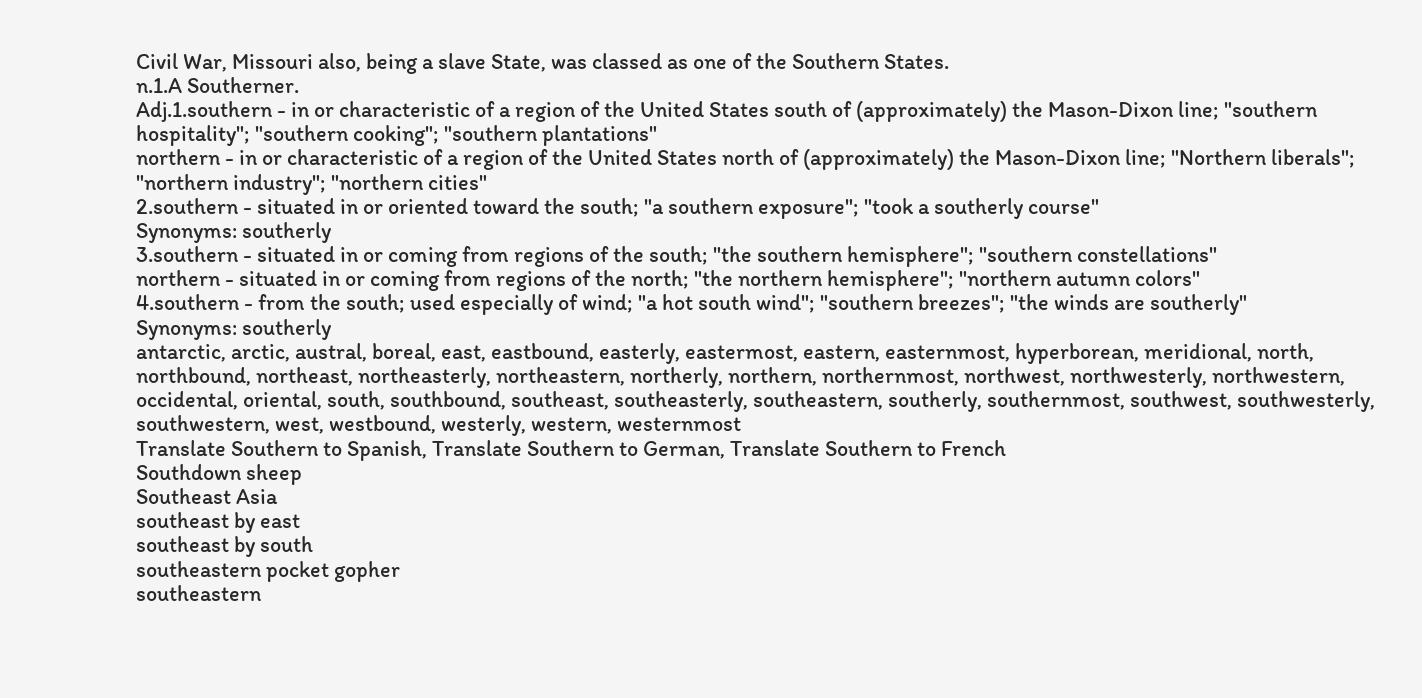Civil War, Missouri also, being a slave State, was classed as one of the Southern States.
n.1.A Southerner.
Adj.1.southern - in or characteristic of a region of the United States south of (approximately) the Mason-Dixon line; "southern hospitality"; "southern cooking"; "southern plantations"
northern - in or characteristic of a region of the United States north of (approximately) the Mason-Dixon line; "Northern liberals"; "northern industry"; "northern cities"
2.southern - situated in or oriented toward the south; "a southern exposure"; "took a southerly course"
Synonyms: southerly
3.southern - situated in or coming from regions of the south; "the southern hemisphere"; "southern constellations"
northern - situated in or coming from regions of the north; "the northern hemisphere"; "northern autumn colors"
4.southern - from the south; used especially of wind; "a hot south wind"; "southern breezes"; "the winds are southerly"
Synonyms: southerly
antarctic, arctic, austral, boreal, east, eastbound, easterly, eastermost, eastern, easternmost, hyperborean, meridional, north, northbound, northeast, northeasterly, northeastern, northerly, northern, northernmost, northwest, northwesterly, northwestern, occidental, oriental, south, southbound, southeast, southeasterly, southeastern, southerly, southernmost, southwest, southwesterly, southwestern, west, westbound, westerly, western, westernmost
Translate Southern to Spanish, Translate Southern to German, Translate Southern to French
Southdown sheep
Southeast Asia
southeast by east
southeast by south
southeastern pocket gopher
southeastern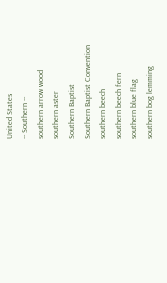United States
-- Southern --
southern arrow wood
southern aster
Southern Baptist
Southern Baptist Convention
southern beech
southern beech fern
southern blue flag
southern bog lemming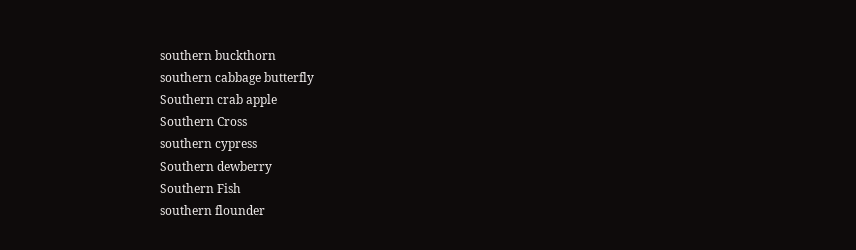southern buckthorn
southern cabbage butterfly
Southern crab apple
Southern Cross
southern cypress
Southern dewberry
Southern Fish
southern flounder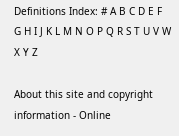Definitions Index: # A B C D E F G H I J K L M N O P Q R S T U V W X Y Z

About this site and copyright information - Online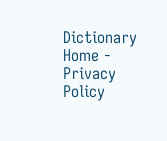Dictionary Home - Privacy Policy